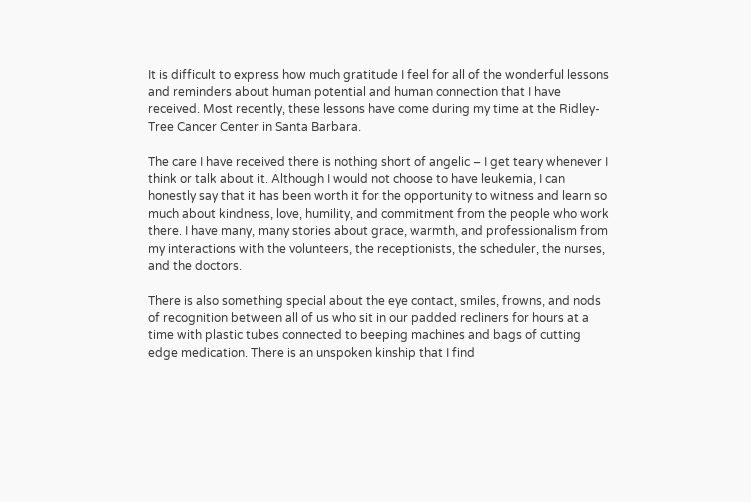It is difficult to express how much gratitude I feel for all of the wonderful lessons and reminders about human potential and human connection that I have received. Most recently, these lessons have come during my time at the Ridley-Tree Cancer Center in Santa Barbara.

The care I have received there is nothing short of angelic – I get teary whenever I think or talk about it. Although I would not choose to have leukemia, I can honestly say that it has been worth it for the opportunity to witness and learn so much about kindness, love, humility, and commitment from the people who work there. I have many, many stories about grace, warmth, and professionalism from my interactions with the volunteers, the receptionists, the scheduler, the nurses, and the doctors.

There is also something special about the eye contact, smiles, frowns, and nods of recognition between all of us who sit in our padded recliners for hours at a time with plastic tubes connected to beeping machines and bags of cutting edge medication. There is an unspoken kinship that I find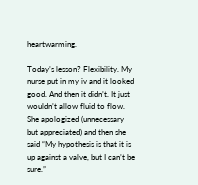heartwarming.

Today’s lesson? Flexibility. My nurse put in my iv and it looked good. And then it didn’t. It just wouldn’t allow fluid to flow. She apologized (unnecessary but appreciated) and then she said “My hypothesis is that it is up against a valve, but I can’t be sure.”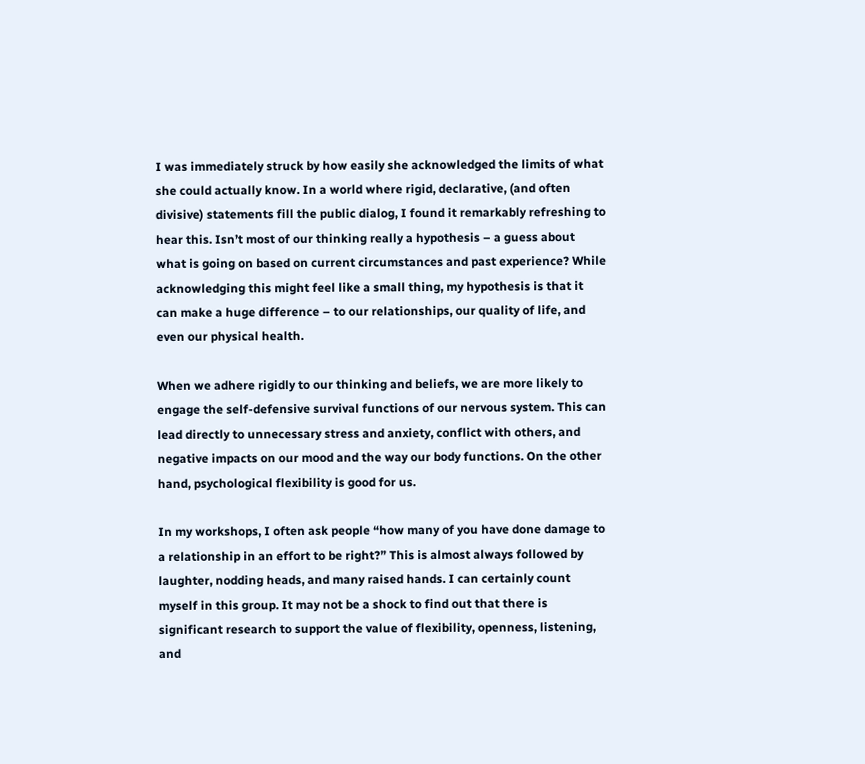I was immediately struck by how easily she acknowledged the limits of what she could actually know. In a world where rigid, declarative, (and often divisive) statements fill the public dialog, I found it remarkably refreshing to hear this. Isn’t most of our thinking really a hypothesis – a guess about what is going on based on current circumstances and past experience? While acknowledging this might feel like a small thing, my hypothesis is that it can make a huge difference – to our relationships, our quality of life, and even our physical health.

When we adhere rigidly to our thinking and beliefs, we are more likely to engage the self-defensive survival functions of our nervous system. This can lead directly to unnecessary stress and anxiety, conflict with others, and negative impacts on our mood and the way our body functions. On the other hand, psychological flexibility is good for us.

In my workshops, I often ask people “how many of you have done damage to a relationship in an effort to be right?” This is almost always followed by laughter, nodding heads, and many raised hands. I can certainly count myself in this group. It may not be a shock to find out that there is significant research to support the value of flexibility, openness, listening, and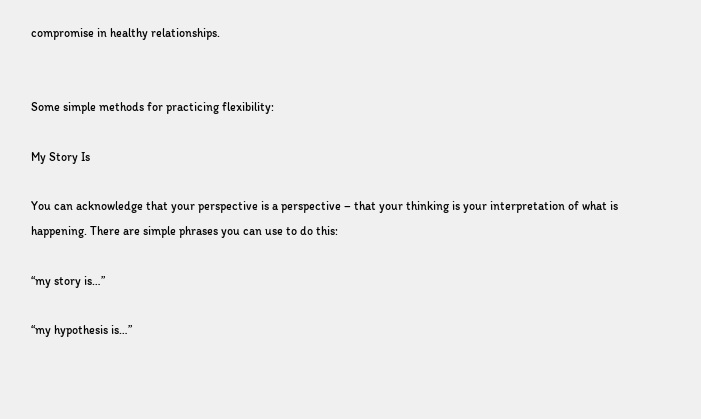compromise in healthy relationships.


Some simple methods for practicing flexibility:

My Story Is

You can acknowledge that your perspective is a perspective – that your thinking is your interpretation of what is happening. There are simple phrases you can use to do this:

“my story is…”

“my hypothesis is…”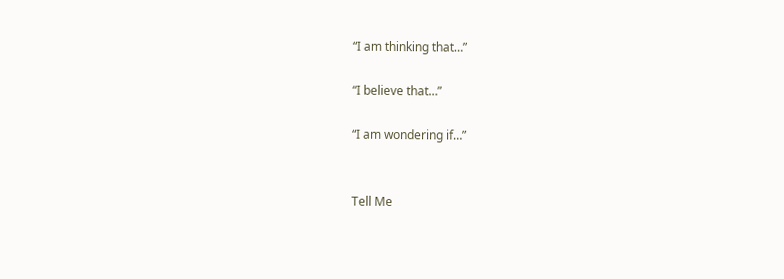“I am thinking that…”

“I believe that…”

“I am wondering if…”


Tell Me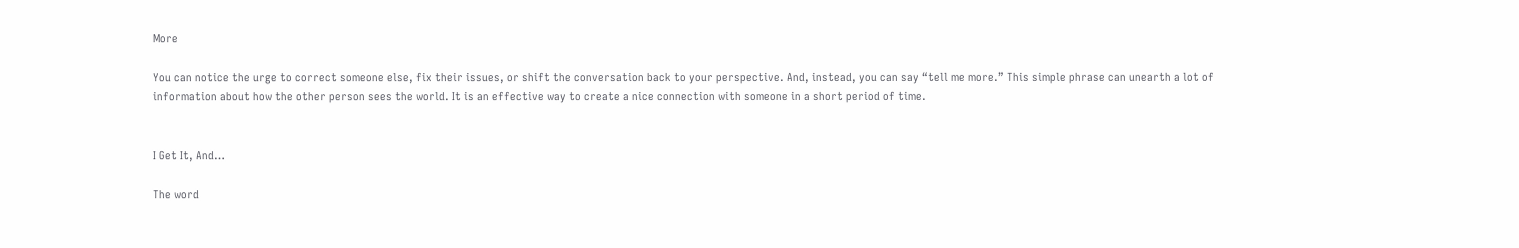More

You can notice the urge to correct someone else, fix their issues, or shift the conversation back to your perspective. And, instead, you can say “tell me more.” This simple phrase can unearth a lot of information about how the other person sees the world. It is an effective way to create a nice connection with someone in a short period of time.


I Get It, And…

The word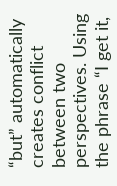“but” automatically creates conflict between two perspectives. Using the phrase “I get it,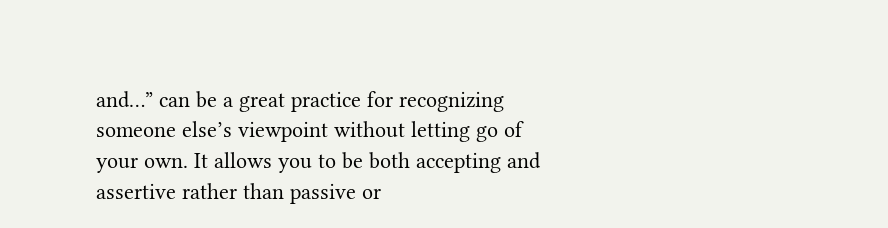and…” can be a great practice for recognizing someone else’s viewpoint without letting go of your own. It allows you to be both accepting and assertive rather than passive or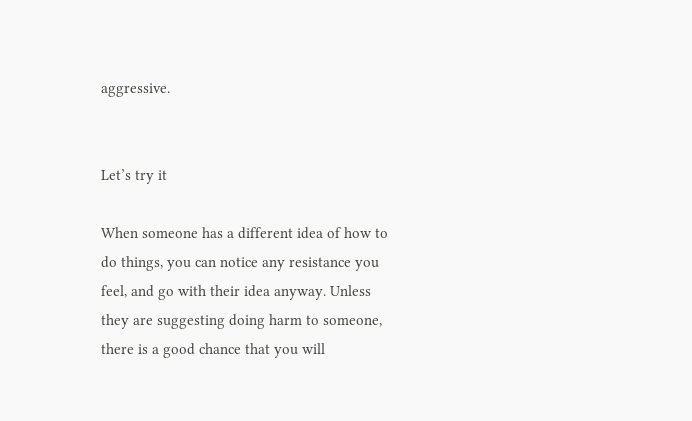aggressive.


Let’s try it

When someone has a different idea of how to do things, you can notice any resistance you feel, and go with their idea anyway. Unless they are suggesting doing harm to someone, there is a good chance that you will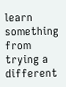learn something from trying a different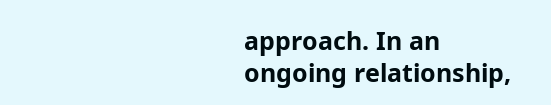approach. In an ongoing relationship,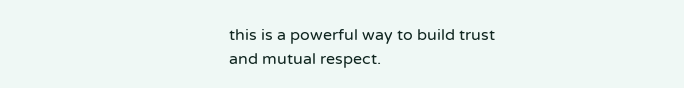this is a powerful way to build trust and mutual respect.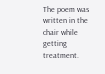The poem was written in the chair while getting treatment.